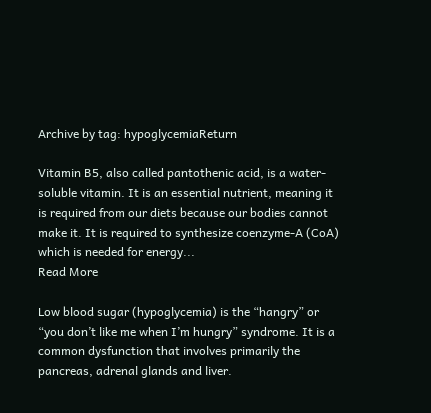Archive by tag: hypoglycemiaReturn

Vitamin B5, also called pantothenic acid, is a water-soluble vitamin. It is an essential nutrient, meaning it is required from our diets because our bodies cannot make it. It is required to synthesize coenzyme-A (CoA) which is needed for energy...
Read More

Low blood sugar (hypoglycemia) is the “hangry” or “you don’t like me when I’m hungry” syndrome. It is a common dysfunction that involves primarily the pancreas, adrenal glands and liver.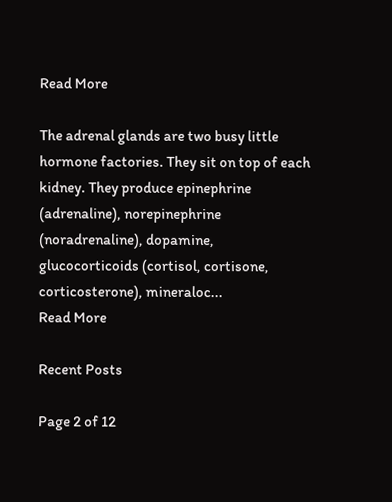Read More

The adrenal glands are two busy little hormone factories. They sit on top of each kidney. They produce epinephrine (adrenaline), norepinephrine (noradrenaline), dopamine, glucocorticoids (cortisol, cortisone, corticosterone), mineraloc...
Read More

Recent Posts

Page 2 of 12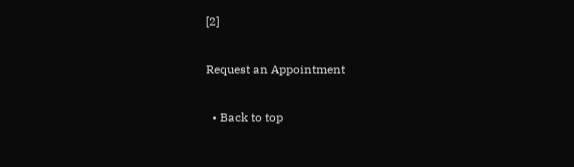[2]

Request an Appointment

  • Back to top